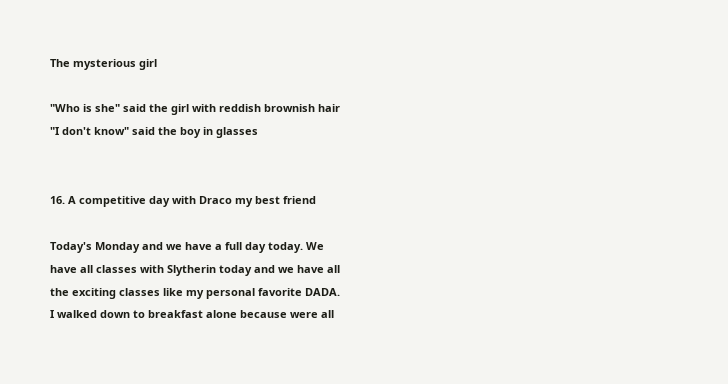The mysterious girl

"Who is she" said the girl with reddish brownish hair "I don't know" said the boy in glasses


16. A competitive day with Draco my best friend

Today's Monday and we have a full day today. We have all classes with Slytherin today and we have all the exciting classes like my personal favorite DADA. I walked down to breakfast alone because were all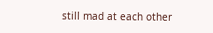still mad at each other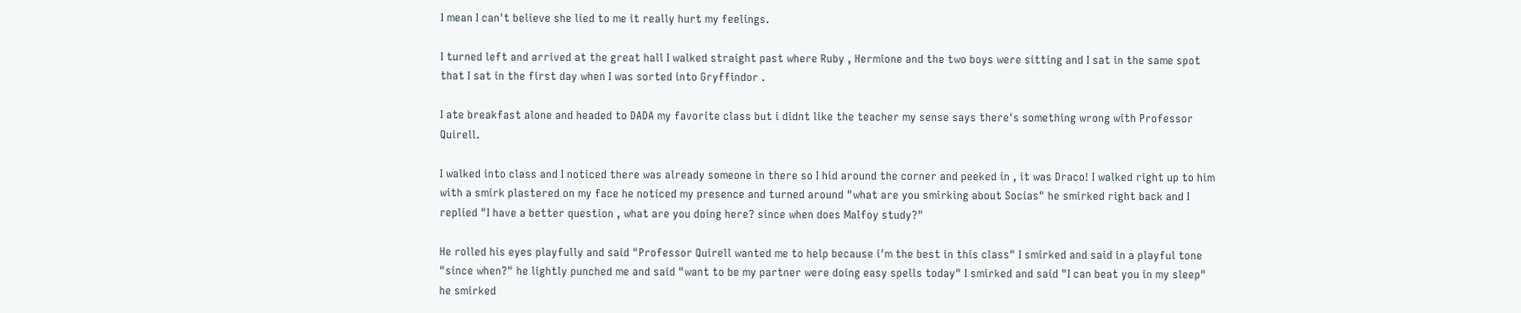I mean I can't believe she lied to me it really hurt my feelings.

I turned left and arrived at the great hall I walked straight past where Ruby , Hermione and the two boys were sitting and I sat in the same spot that I sat in the first day when I was sorted into Gryffindor .

I ate breakfast alone and headed to DADA my favorite class but i didnt like the teacher my sense says there's something wrong with Professor Quirell.

I walked into class and I noticed there was already someone in there so I hid around the corner and peeked in , it was Draco! I walked right up to him with a smirk plastered on my face he noticed my presence and turned around "what are you smirking about Socias" he smirked right back and I replied "I have a better question , what are you doing here? since when does Malfoy study?"

He rolled his eyes playfully and said "Professor Quirell wanted me to help because i'm the best in this class" I smirked and said in a playful tone "since when?" he lightly punched me and said "want to be my partner were doing easy spells today" I smirked and said "I can beat you in my sleep" he smirked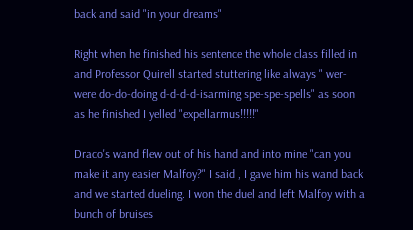back and said "in your dreams"

Right when he finished his sentence the whole class filled in and Professor Quirell started stuttering like always " wer-were do-do-doing d-d-d-d-isarming spe-spe-spells" as soon as he finished I yelled "expellarmus!!!!!"

Draco's wand flew out of his hand and into mine "can you make it any easier Malfoy?" I said , I gave him his wand back and we started dueling. I won the duel and left Malfoy with a bunch of bruises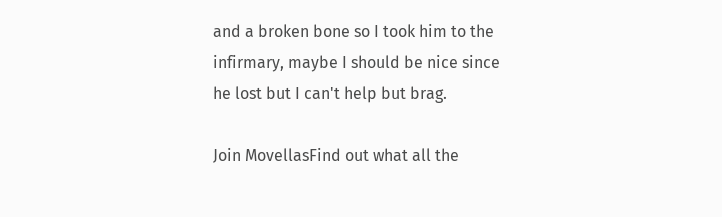and a broken bone so I took him to the infirmary, maybe I should be nice since he lost but I can't help but brag.

Join MovellasFind out what all the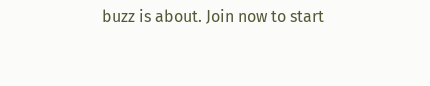buzz is about. Join now to start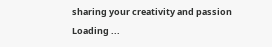sharing your creativity and passion
Loading ...